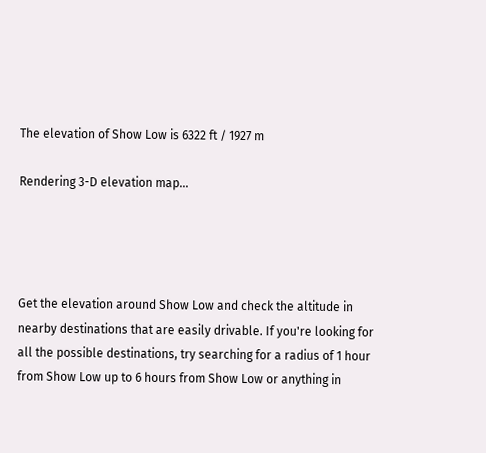The elevation of Show Low is 6322 ft / 1927 m

Rendering 3-D elevation map...




Get the elevation around Show Low and check the altitude in nearby destinations that are easily drivable. If you're looking for all the possible destinations, try searching for a radius of 1 hour from Show Low up to 6 hours from Show Low or anything in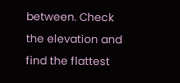between. Check the elevation and find the flattest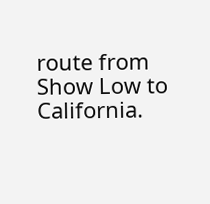route from Show Low to California.